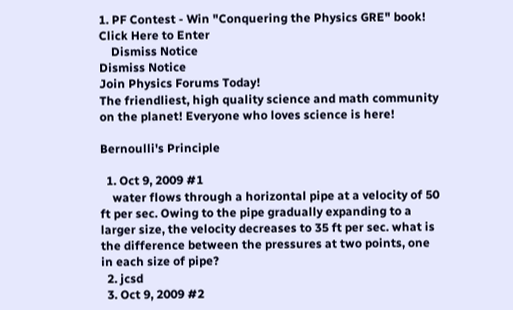1. PF Contest - Win "Conquering the Physics GRE" book! Click Here to Enter
    Dismiss Notice
Dismiss Notice
Join Physics Forums Today!
The friendliest, high quality science and math community on the planet! Everyone who loves science is here!

Bernoulli's Principle

  1. Oct 9, 2009 #1
    water flows through a horizontal pipe at a velocity of 50 ft per sec. Owing to the pipe gradually expanding to a larger size, the velocity decreases to 35 ft per sec. what is the difference between the pressures at two points, one in each size of pipe?
  2. jcsd
  3. Oct 9, 2009 #2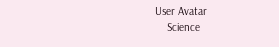User Avatar
    Science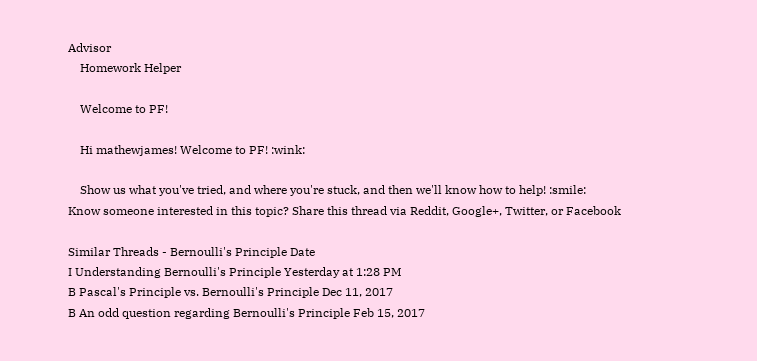Advisor
    Homework Helper

    Welcome to PF!

    Hi mathewjames! Welcome to PF! :wink:

    Show us what you've tried, and where you're stuck, and then we'll know how to help! :smile:
Know someone interested in this topic? Share this thread via Reddit, Google+, Twitter, or Facebook

Similar Threads - Bernoulli's Principle Date
I Understanding Bernoulli's Principle Yesterday at 1:28 PM
B Pascal's Principle vs. Bernoulli's Principle Dec 11, 2017
B An odd question regarding Bernoulli's Principle Feb 15, 2017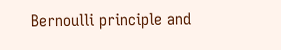Bernoulli principle and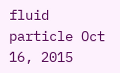fluid particle Oct 16, 2015